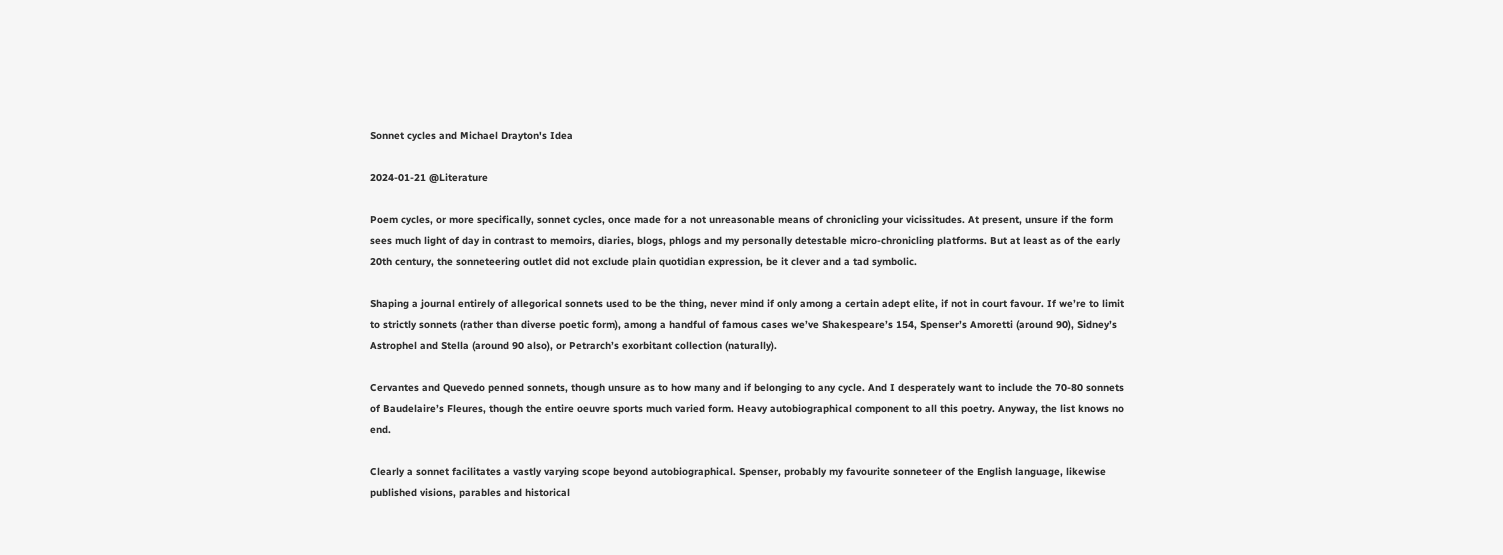Sonnet cycles and Michael Drayton's Idea

2024-01-21 @Literature

Poem cycles, or more specifically, sonnet cycles, once made for a not unreasonable means of chronicling your vicissitudes. At present, unsure if the form sees much light of day in contrast to memoirs, diaries, blogs, phlogs and my personally detestable micro-chronicling platforms. But at least as of the early 20th century, the sonneteering outlet did not exclude plain quotidian expression, be it clever and a tad symbolic.

Shaping a journal entirely of allegorical sonnets used to be the thing, never mind if only among a certain adept elite, if not in court favour. If we’re to limit to strictly sonnets (rather than diverse poetic form), among a handful of famous cases we’ve Shakespeare’s 154, Spenser’s Amoretti (around 90), Sidney’s Astrophel and Stella (around 90 also), or Petrarch’s exorbitant collection (naturally).

Cervantes and Quevedo penned sonnets, though unsure as to how many and if belonging to any cycle. And I desperately want to include the 70-80 sonnets of Baudelaire’s Fleures, though the entire oeuvre sports much varied form. Heavy autobiographical component to all this poetry. Anyway, the list knows no end.

Clearly a sonnet facilitates a vastly varying scope beyond autobiographical. Spenser, probably my favourite sonneteer of the English language, likewise published visions, parables and historical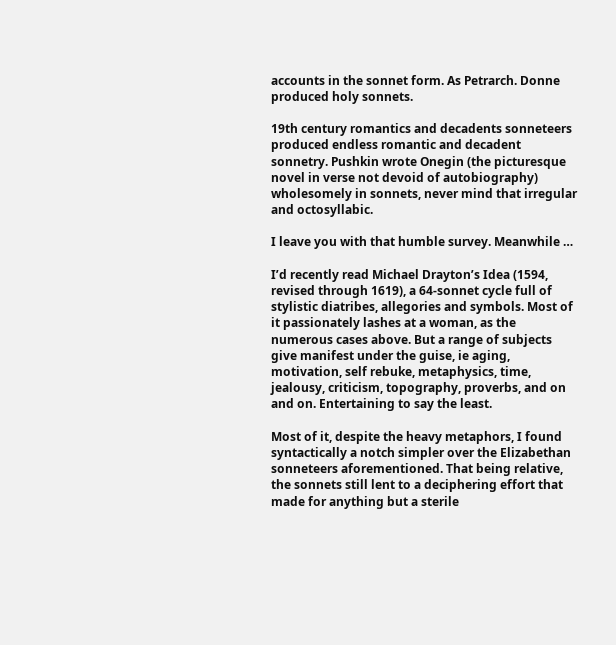accounts in the sonnet form. As Petrarch. Donne produced holy sonnets.

19th century romantics and decadents sonneteers produced endless romantic and decadent sonnetry. Pushkin wrote Onegin (the picturesque novel in verse not devoid of autobiography) wholesomely in sonnets, never mind that irregular and octosyllabic.

I leave you with that humble survey. Meanwhile …

I’d recently read Michael Drayton’s Idea (1594, revised through 1619), a 64-sonnet cycle full of stylistic diatribes, allegories and symbols. Most of it passionately lashes at a woman, as the numerous cases above. But a range of subjects give manifest under the guise, ie aging, motivation, self rebuke, metaphysics, time, jealousy, criticism, topography, proverbs, and on and on. Entertaining to say the least.

Most of it, despite the heavy metaphors, I found syntactically a notch simpler over the Elizabethan sonneteers aforementioned. That being relative, the sonnets still lent to a deciphering effort that made for anything but a sterile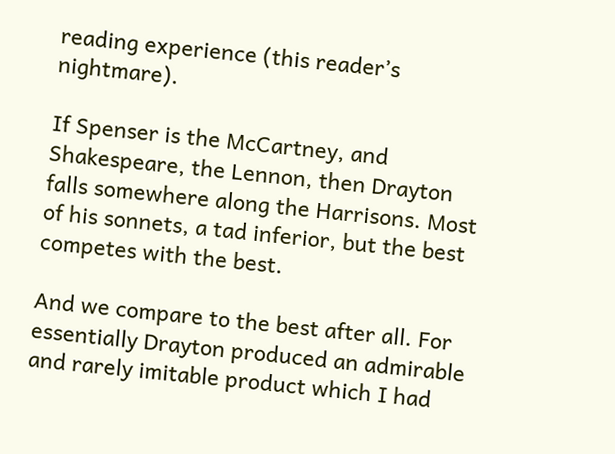reading experience (this reader’s nightmare).

If Spenser is the McCartney, and Shakespeare, the Lennon, then Drayton falls somewhere along the Harrisons. Most of his sonnets, a tad inferior, but the best competes with the best.

And we compare to the best after all. For essentially Drayton produced an admirable and rarely imitable product which I had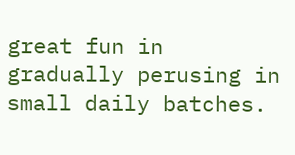great fun in gradually perusing in small daily batches.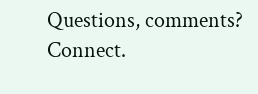Questions, comments? Connect.